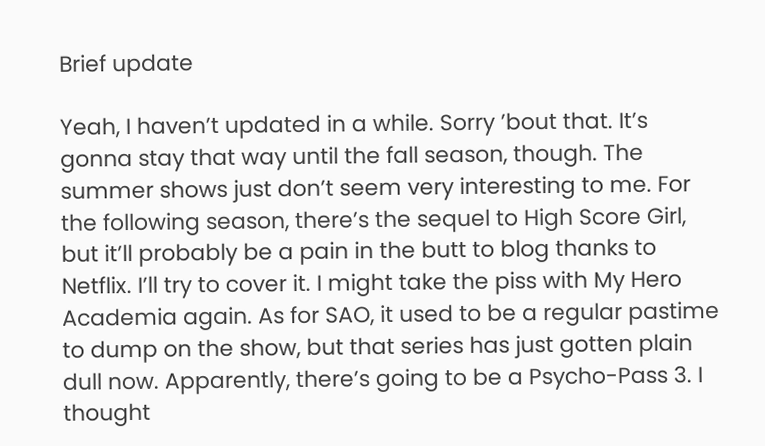Brief update

Yeah, I haven’t updated in a while. Sorry ’bout that. It’s gonna stay that way until the fall season, though. The summer shows just don’t seem very interesting to me. For the following season, there’s the sequel to High Score Girl, but it’ll probably be a pain in the butt to blog thanks to Netflix. I’ll try to cover it. I might take the piss with My Hero Academia again. As for SAO, it used to be a regular pastime to dump on the show, but that series has just gotten plain dull now. Apparently, there’s going to be a Psycho-Pass 3. I thought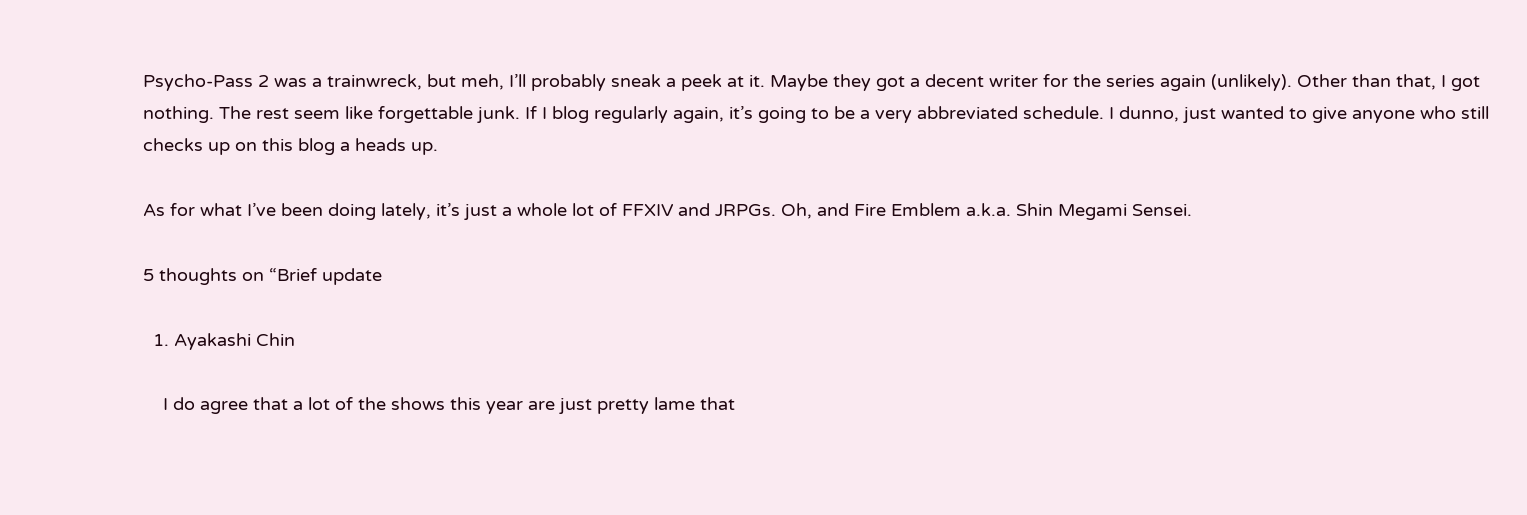Psycho-Pass 2 was a trainwreck, but meh, I’ll probably sneak a peek at it. Maybe they got a decent writer for the series again (unlikely). Other than that, I got nothing. The rest seem like forgettable junk. If I blog regularly again, it’s going to be a very abbreviated schedule. I dunno, just wanted to give anyone who still checks up on this blog a heads up.

As for what I’ve been doing lately, it’s just a whole lot of FFXIV and JRPGs. Oh, and Fire Emblem a.k.a. Shin Megami Sensei.

5 thoughts on “Brief update

  1. Ayakashi Chin

    I do agree that a lot of the shows this year are just pretty lame that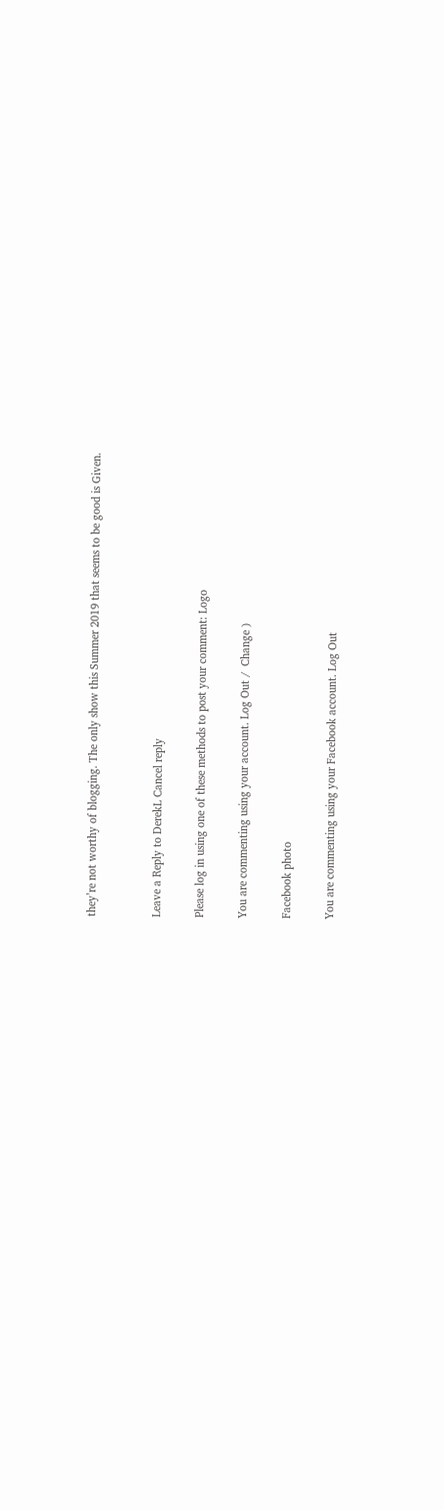they’re not worthy of blogging. The only show this Summer 2019 that seems to be good is Given.


Leave a Reply to DerekL Cancel reply

Please log in using one of these methods to post your comment: Logo

You are commenting using your account. Log Out /  Change )

Facebook photo

You are commenting using your Facebook account. Log Out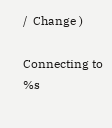/  Change )

Connecting to %s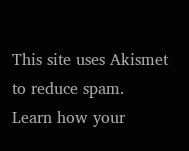This site uses Akismet to reduce spam. Learn how your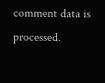comment data is processed.